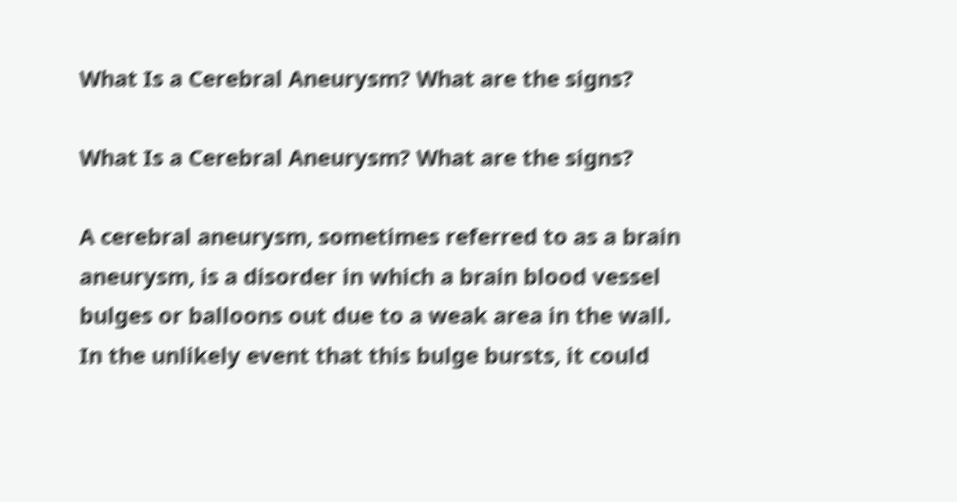What Is a Cerebral Aneurysm? What are the signs?

What Is a Cerebral Aneurysm? What are the signs?

A cerebral aneurysm, sometimes referred to as a brain aneurysm, is a disorder in which a brain blood vessel bulges or balloons out due to a weak area in the wall. In the unlikely event that this bulge bursts, it could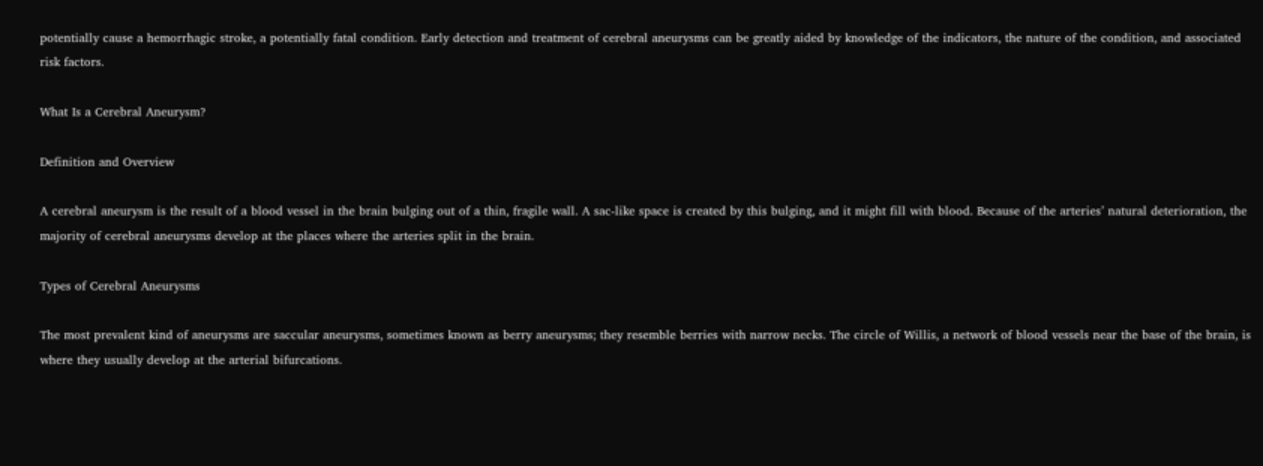potentially cause a hemorrhagic stroke, a potentially fatal condition. Early detection and treatment of cerebral aneurysms can be greatly aided by knowledge of the indicators, the nature of the condition, and associated risk factors.

What Is a Cerebral Aneurysm?

Definition and Overview

A cerebral aneurysm is the result of a blood vessel in the brain bulging out of a thin, fragile wall. A sac-like space is created by this bulging, and it might fill with blood. Because of the arteries’ natural deterioration, the majority of cerebral aneurysms develop at the places where the arteries split in the brain.

Types of Cerebral Aneurysms

The most prevalent kind of aneurysms are saccular aneurysms, sometimes known as berry aneurysms; they resemble berries with narrow necks. The circle of Willis, a network of blood vessels near the base of the brain, is where they usually develop at the arterial bifurcations.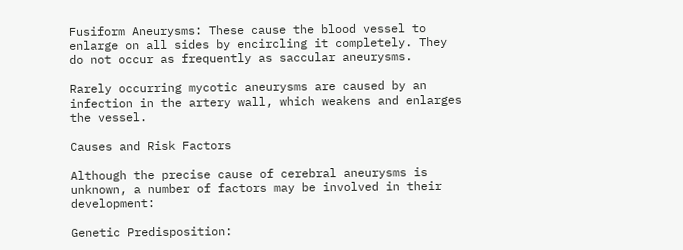Fusiform Aneurysms: These cause the blood vessel to enlarge on all sides by encircling it completely. They do not occur as frequently as saccular aneurysms.

Rarely occurring mycotic aneurysms are caused by an infection in the artery wall, which weakens and enlarges the vessel.

Causes and Risk Factors

Although the precise cause of cerebral aneurysms is unknown, a number of factors may be involved in their development:

Genetic Predisposition: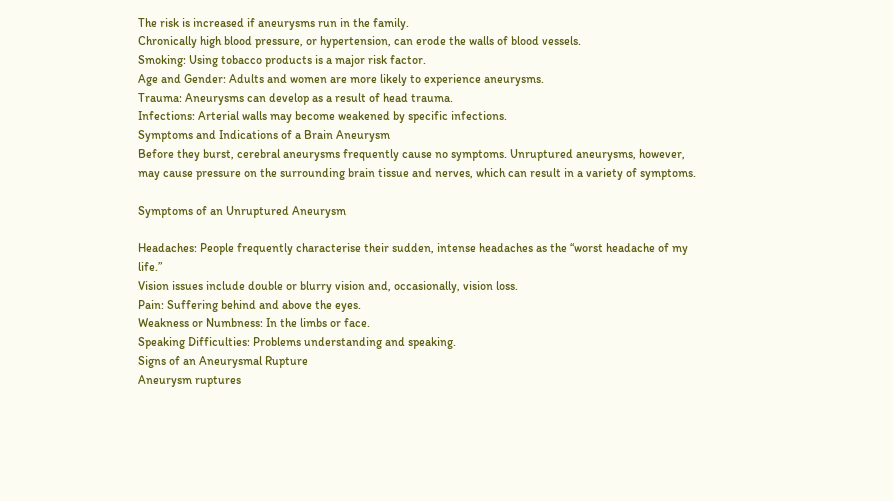The risk is increased if aneurysms run in the family.
Chronically high blood pressure, or hypertension, can erode the walls of blood vessels.
Smoking: Using tobacco products is a major risk factor.
Age and Gender: Adults and women are more likely to experience aneurysms.
Trauma: Aneurysms can develop as a result of head trauma.
Infections: Arterial walls may become weakened by specific infections.
Symptoms and Indications of a Brain Aneurysm
Before they burst, cerebral aneurysms frequently cause no symptoms. Unruptured aneurysms, however, may cause pressure on the surrounding brain tissue and nerves, which can result in a variety of symptoms.

Symptoms of an Unruptured Aneurysm

Headaches: People frequently characterise their sudden, intense headaches as the “worst headache of my life.”
Vision issues include double or blurry vision and, occasionally, vision loss.
Pain: Suffering behind and above the eyes.
Weakness or Numbness: In the limbs or face.
Speaking Difficulties: Problems understanding and speaking.
Signs of an Aneurysmal Rupture
Aneurysm ruptures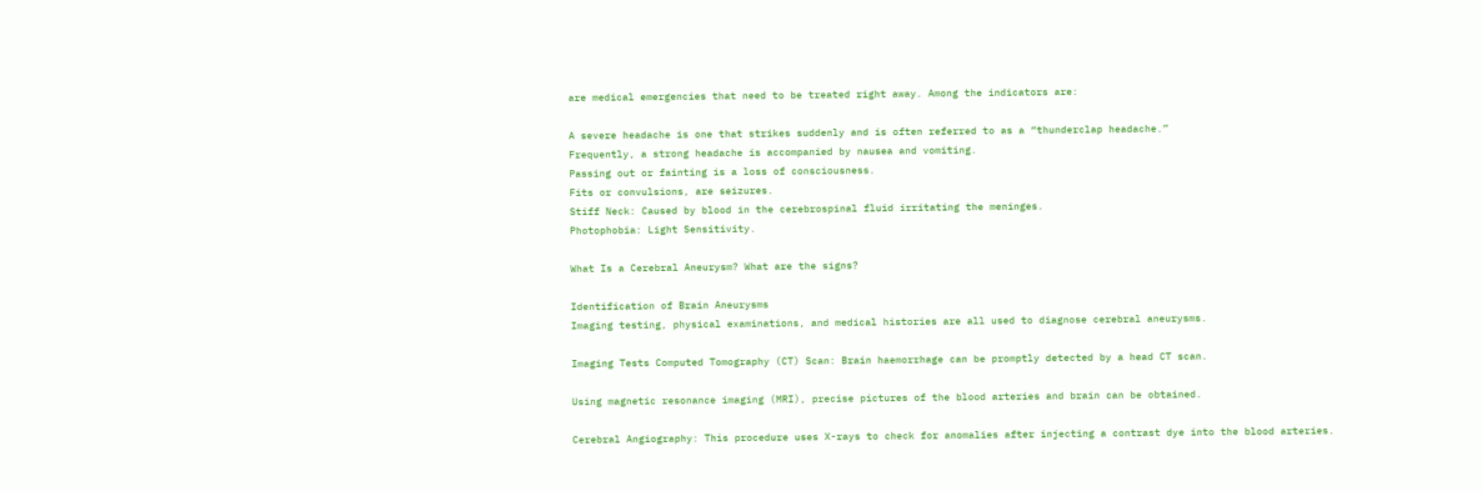are medical emergencies that need to be treated right away. Among the indicators are:

A severe headache is one that strikes suddenly and is often referred to as a “thunderclap headache.”
Frequently, a strong headache is accompanied by nausea and vomiting.
Passing out or fainting is a loss of consciousness.
Fits or convulsions, are seizures.
Stiff Neck: Caused by blood in the cerebrospinal fluid irritating the meninges.
Photophobia: Light Sensitivity.

What Is a Cerebral Aneurysm? What are the signs?

Identification of Brain Aneurysms
Imaging testing, physical examinations, and medical histories are all used to diagnose cerebral aneurysms.

Imaging Tests Computed Tomography (CT) Scan: Brain haemorrhage can be promptly detected by a head CT scan.

Using magnetic resonance imaging (MRI), precise pictures of the blood arteries and brain can be obtained.

Cerebral Angiography: This procedure uses X-rays to check for anomalies after injecting a contrast dye into the blood arteries.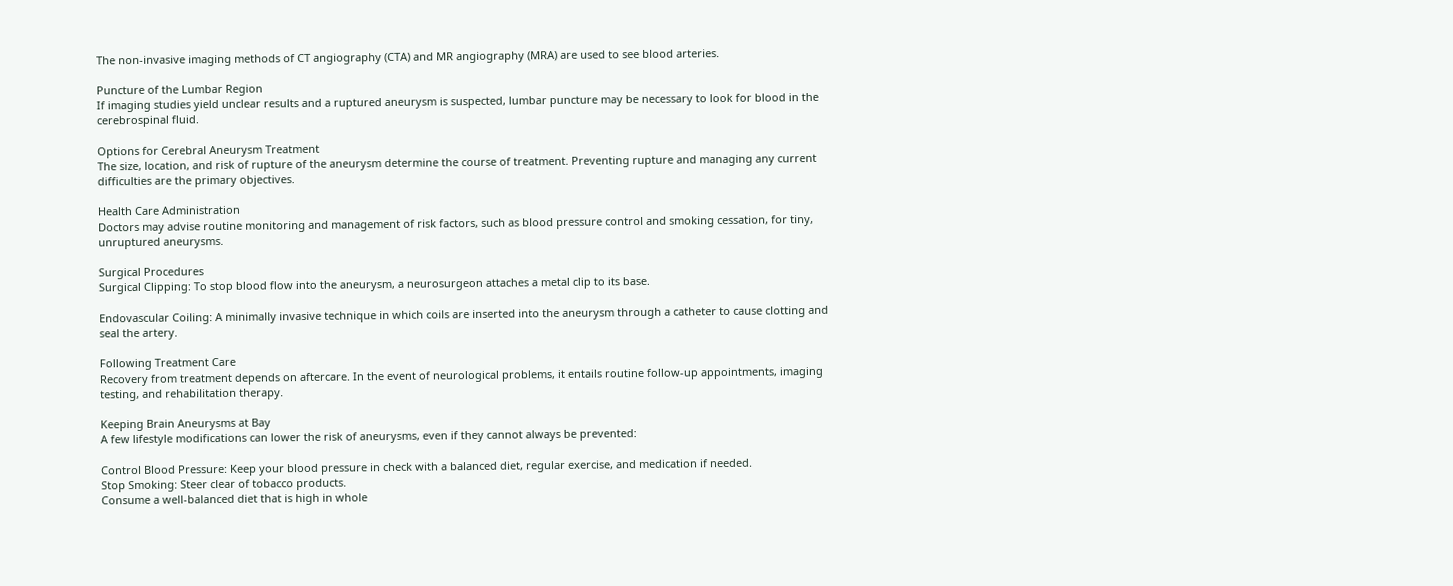The non-invasive imaging methods of CT angiography (CTA) and MR angiography (MRA) are used to see blood arteries.

Puncture of the Lumbar Region
If imaging studies yield unclear results and a ruptured aneurysm is suspected, lumbar puncture may be necessary to look for blood in the cerebrospinal fluid.

Options for Cerebral Aneurysm Treatment
The size, location, and risk of rupture of the aneurysm determine the course of treatment. Preventing rupture and managing any current difficulties are the primary objectives.

Health Care Administration
Doctors may advise routine monitoring and management of risk factors, such as blood pressure control and smoking cessation, for tiny, unruptured aneurysms.

Surgical Procedures
Surgical Clipping: To stop blood flow into the aneurysm, a neurosurgeon attaches a metal clip to its base.

Endovascular Coiling: A minimally invasive technique in which coils are inserted into the aneurysm through a catheter to cause clotting and seal the artery.

Following Treatment Care
Recovery from treatment depends on aftercare. In the event of neurological problems, it entails routine follow-up appointments, imaging testing, and rehabilitation therapy.

Keeping Brain Aneurysms at Bay
A few lifestyle modifications can lower the risk of aneurysms, even if they cannot always be prevented:

Control Blood Pressure: Keep your blood pressure in check with a balanced diet, regular exercise, and medication if needed.
Stop Smoking: Steer clear of tobacco products.
Consume a well-balanced diet that is high in whole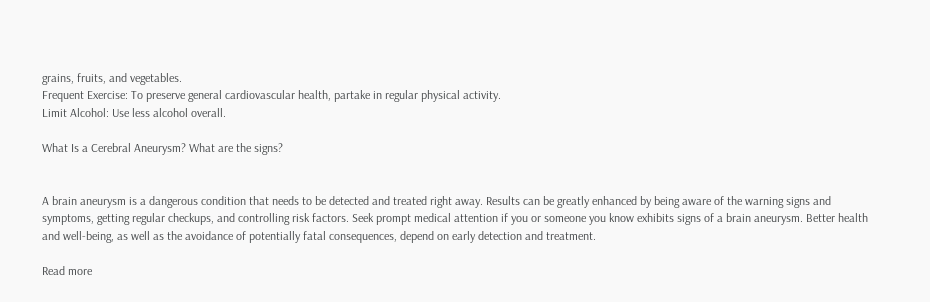grains, fruits, and vegetables.
Frequent Exercise: To preserve general cardiovascular health, partake in regular physical activity.
Limit Alcohol: Use less alcohol overall.

What Is a Cerebral Aneurysm? What are the signs?


A brain aneurysm is a dangerous condition that needs to be detected and treated right away. Results can be greatly enhanced by being aware of the warning signs and symptoms, getting regular checkups, and controlling risk factors. Seek prompt medical attention if you or someone you know exhibits signs of a brain aneurysm. Better health and well-being, as well as the avoidance of potentially fatal consequences, depend on early detection and treatment.

Read more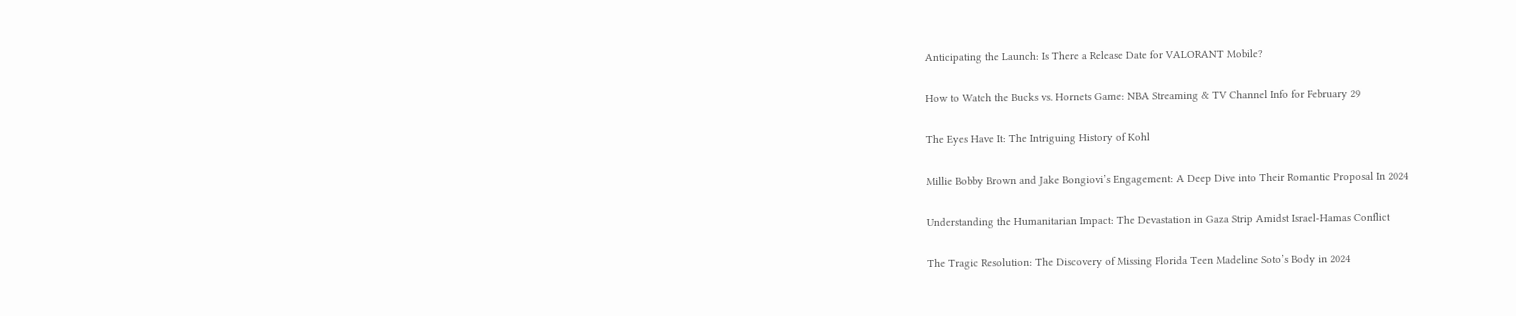Anticipating the Launch: Is There a Release Date for VALORANT Mobile?

How to Watch the Bucks vs. Hornets Game: NBA Streaming & TV Channel Info for February 29

The Eyes Have It: The Intriguing History of Kohl

Millie Bobby Brown and Jake Bongiovi’s Engagement: A Deep Dive into Their Romantic Proposal In 2024

Understanding the Humanitarian Impact: The Devastation in Gaza Strip Amidst Israel-Hamas Conflict

The Tragic Resolution: The Discovery of Missing Florida Teen Madeline Soto’s Body in 2024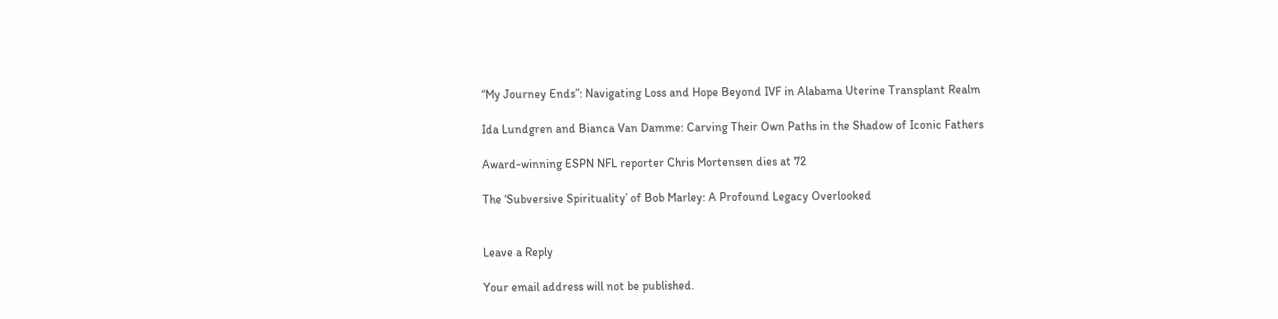“My Journey Ends”: Navigating Loss and Hope Beyond IVF in Alabama Uterine Transplant Realm

Ida Lundgren and Bianca Van Damme: Carving Their Own Paths in the Shadow of Iconic Fathers

Award-winning ESPN NFL reporter Chris Mortensen dies at 72

The ‘Subversive Spirituality’ of Bob Marley: A Profound Legacy Overlooked


Leave a Reply

Your email address will not be published.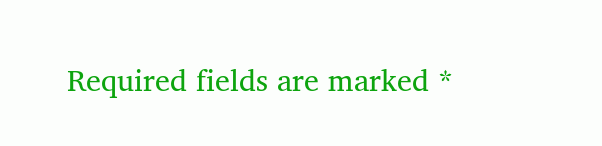Required fields are marked *